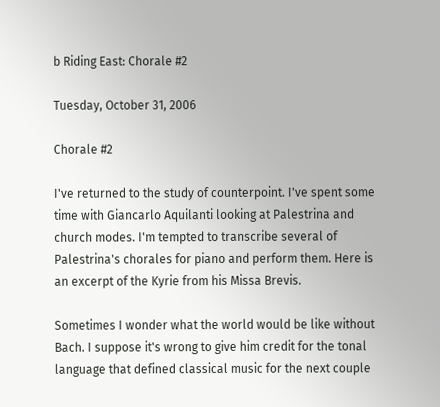b Riding East: Chorale #2

Tuesday, October 31, 2006

Chorale #2

I've returned to the study of counterpoint. I've spent some time with Giancarlo Aquilanti looking at Palestrina and church modes. I'm tempted to transcribe several of Palestrina's chorales for piano and perform them. Here is an excerpt of the Kyrie from his Missa Brevis.

Sometimes I wonder what the world would be like without Bach. I suppose it's wrong to give him credit for the tonal language that defined classical music for the next couple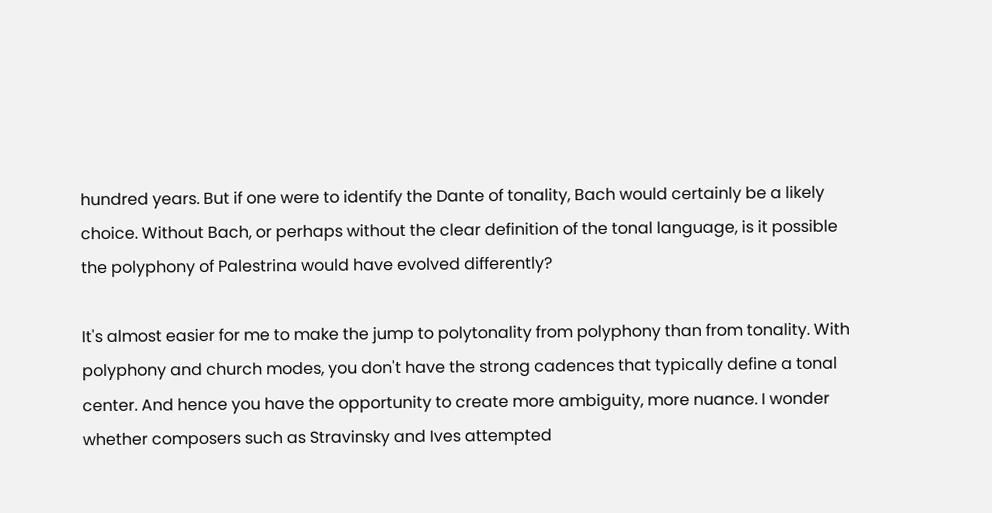hundred years. But if one were to identify the Dante of tonality, Bach would certainly be a likely choice. Without Bach, or perhaps without the clear definition of the tonal language, is it possible the polyphony of Palestrina would have evolved differently?

It's almost easier for me to make the jump to polytonality from polyphony than from tonality. With polyphony and church modes, you don't have the strong cadences that typically define a tonal center. And hence you have the opportunity to create more ambiguity, more nuance. I wonder whether composers such as Stravinsky and Ives attempted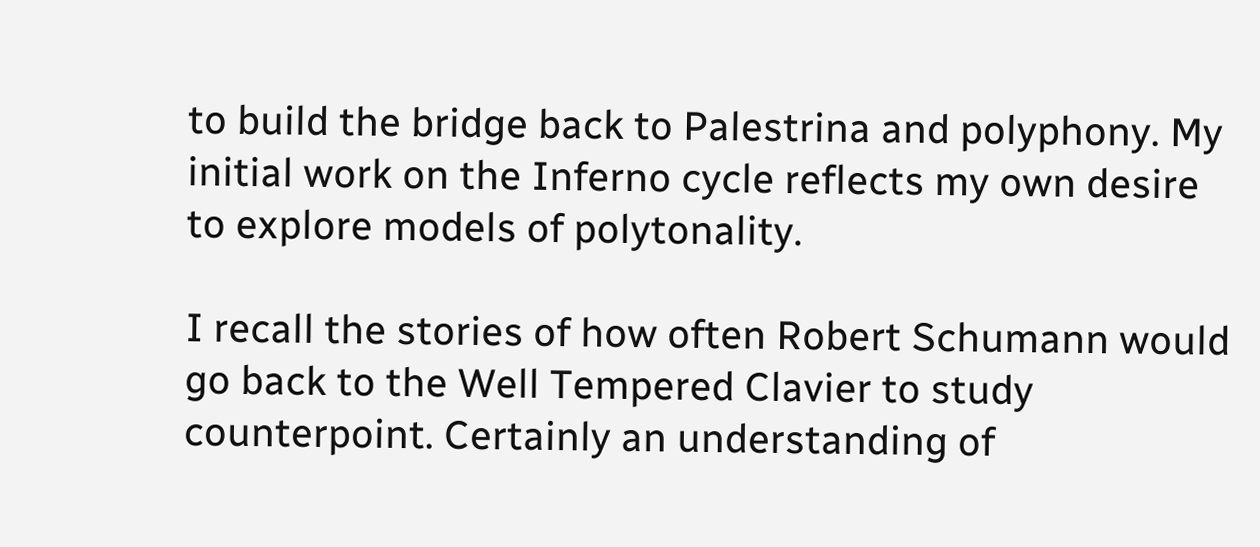to build the bridge back to Palestrina and polyphony. My initial work on the Inferno cycle reflects my own desire to explore models of polytonality.

I recall the stories of how often Robert Schumann would go back to the Well Tempered Clavier to study counterpoint. Certainly an understanding of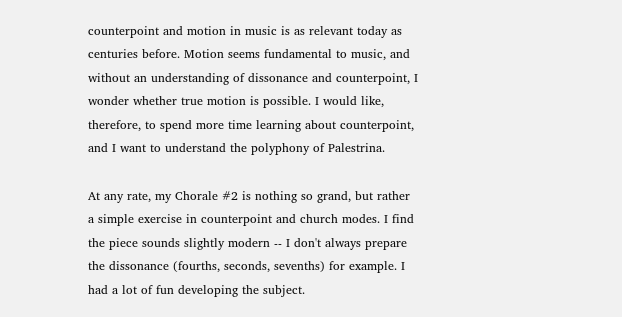counterpoint and motion in music is as relevant today as centuries before. Motion seems fundamental to music, and without an understanding of dissonance and counterpoint, I wonder whether true motion is possible. I would like, therefore, to spend more time learning about counterpoint, and I want to understand the polyphony of Palestrina.

At any rate, my Chorale #2 is nothing so grand, but rather a simple exercise in counterpoint and church modes. I find the piece sounds slightly modern -- I don't always prepare the dissonance (fourths, seconds, sevenths) for example. I had a lot of fun developing the subject.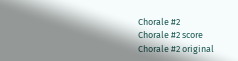Chorale #2
Chorale #2 score
Chorale #2 original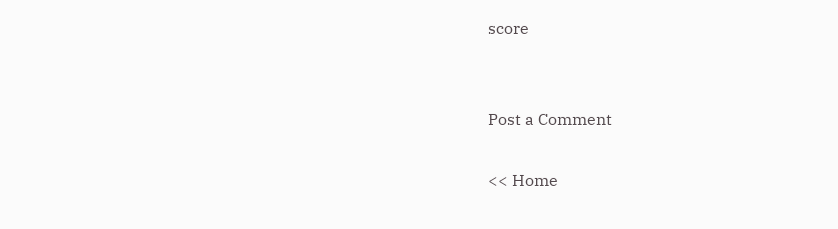score


Post a Comment

<< Home